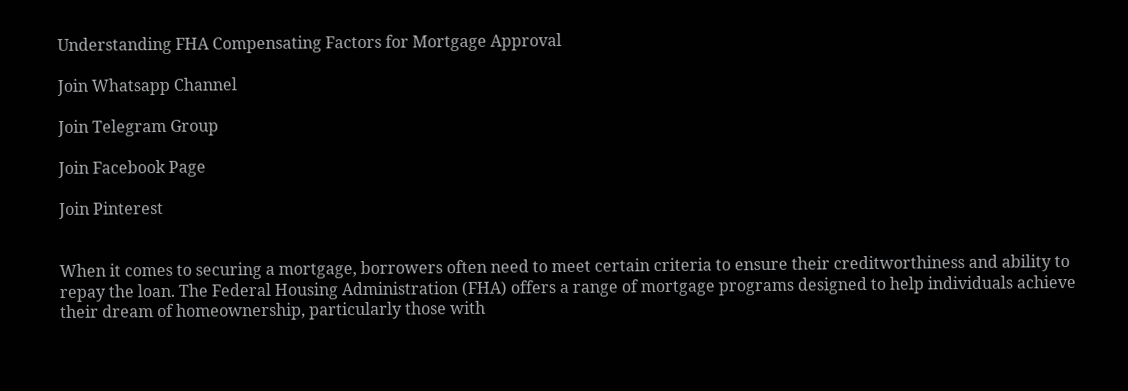Understanding FHA Compensating Factors for Mortgage Approval

Join Whatsapp Channel

Join Telegram Group

Join Facebook Page

Join Pinterest


When it comes to securing a mortgage, borrowers often need to meet certain criteria to ensure their creditworthiness and ability to repay the loan. The Federal Housing Administration (FHA) offers a range of mortgage programs designed to help individuals achieve their dream of homeownership, particularly those with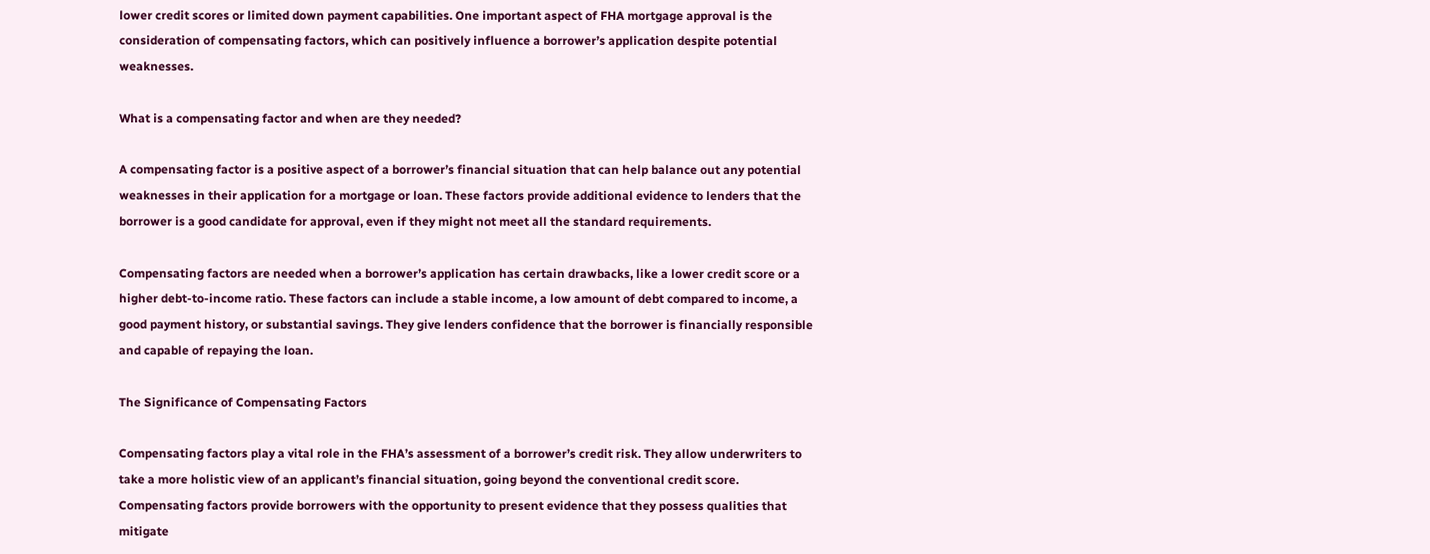lower credit scores or limited down payment capabilities. One important aspect of FHA mortgage approval is the consideration of compensating factors, which can positively influence a borrower’s application despite potential weaknesses.

What is a compensating factor and when are they needed?

A compensating factor is a positive aspect of a borrower’s financial situation that can help balance out any potential weaknesses in their application for a mortgage or loan. These factors provide additional evidence to lenders that the borrower is a good candidate for approval, even if they might not meet all the standard requirements.

Compensating factors are needed when a borrower’s application has certain drawbacks, like a lower credit score or a higher debt-to-income ratio. These factors can include a stable income, a low amount of debt compared to income, a good payment history, or substantial savings. They give lenders confidence that the borrower is financially responsible and capable of repaying the loan.

The Significance of Compensating Factors

Compensating factors play a vital role in the FHA’s assessment of a borrower’s credit risk. They allow underwriters to take a more holistic view of an applicant’s financial situation, going beyond the conventional credit score. Compensating factors provide borrowers with the opportunity to present evidence that they possess qualities that mitigate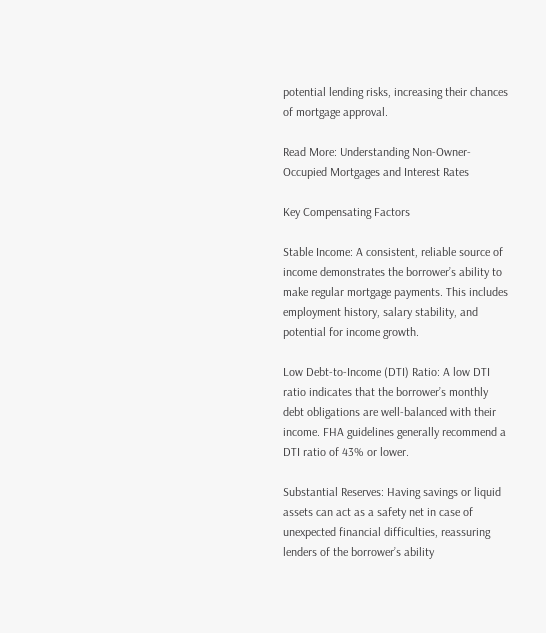potential lending risks, increasing their chances of mortgage approval.

Read More: Understanding Non-Owner-Occupied Mortgages and Interest Rates

Key Compensating Factors

Stable Income: A consistent, reliable source of income demonstrates the borrower’s ability to make regular mortgage payments. This includes employment history, salary stability, and potential for income growth.

Low Debt-to-Income (DTI) Ratio: A low DTI ratio indicates that the borrower’s monthly debt obligations are well-balanced with their income. FHA guidelines generally recommend a DTI ratio of 43% or lower.

Substantial Reserves: Having savings or liquid assets can act as a safety net in case of unexpected financial difficulties, reassuring lenders of the borrower’s ability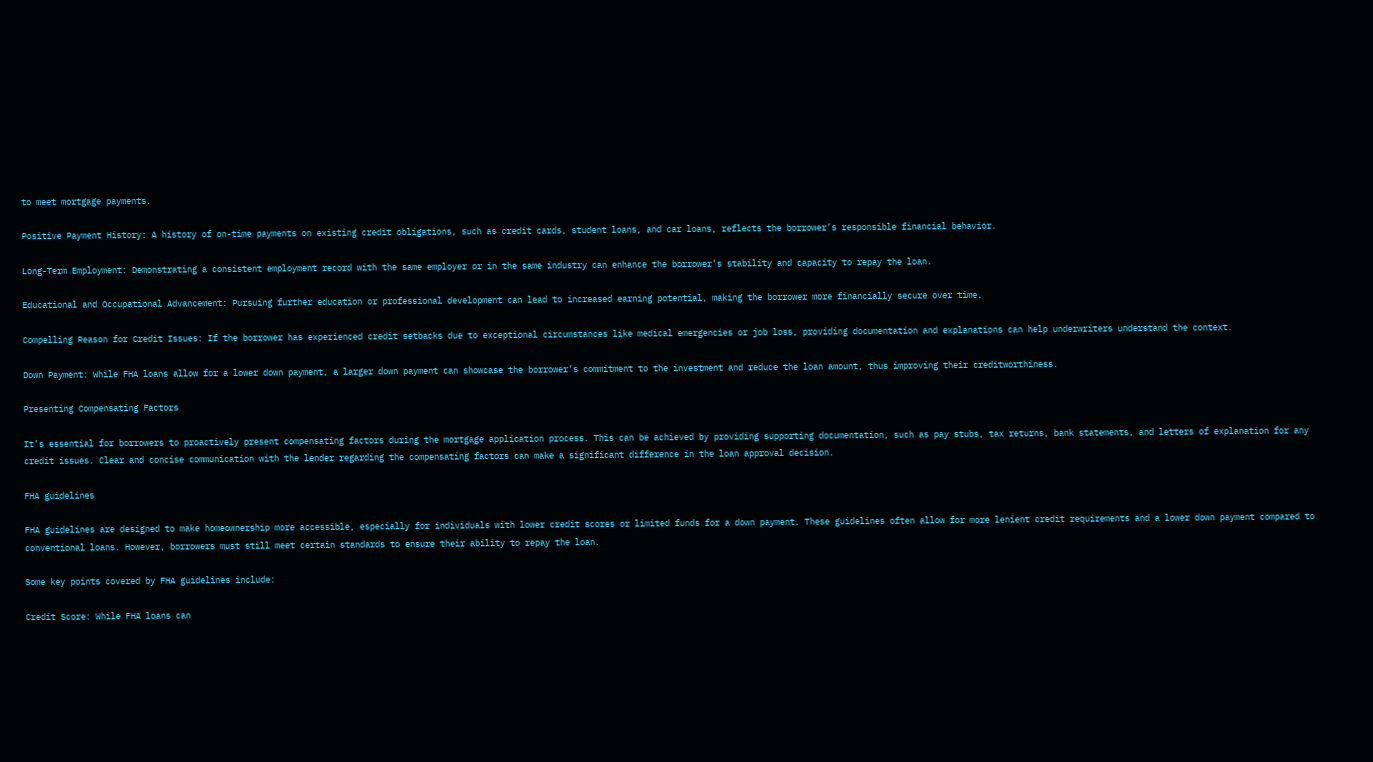to meet mortgage payments.

Positive Payment History: A history of on-time payments on existing credit obligations, such as credit cards, student loans, and car loans, reflects the borrower’s responsible financial behavior.

Long-Term Employment: Demonstrating a consistent employment record with the same employer or in the same industry can enhance the borrower’s stability and capacity to repay the loan.

Educational and Occupational Advancement: Pursuing further education or professional development can lead to increased earning potential, making the borrower more financially secure over time.

Compelling Reason for Credit Issues: If the borrower has experienced credit setbacks due to exceptional circumstances like medical emergencies or job loss, providing documentation and explanations can help underwriters understand the context.

Down Payment: While FHA loans allow for a lower down payment, a larger down payment can showcase the borrower’s commitment to the investment and reduce the loan amount, thus improving their creditworthiness.

Presenting Compensating Factors

It’s essential for borrowers to proactively present compensating factors during the mortgage application process. This can be achieved by providing supporting documentation, such as pay stubs, tax returns, bank statements, and letters of explanation for any credit issues. Clear and concise communication with the lender regarding the compensating factors can make a significant difference in the loan approval decision.

FHA guidelines

FHA guidelines are designed to make homeownership more accessible, especially for individuals with lower credit scores or limited funds for a down payment. These guidelines often allow for more lenient credit requirements and a lower down payment compared to conventional loans. However, borrowers must still meet certain standards to ensure their ability to repay the loan.

Some key points covered by FHA guidelines include:

Credit Score: While FHA loans can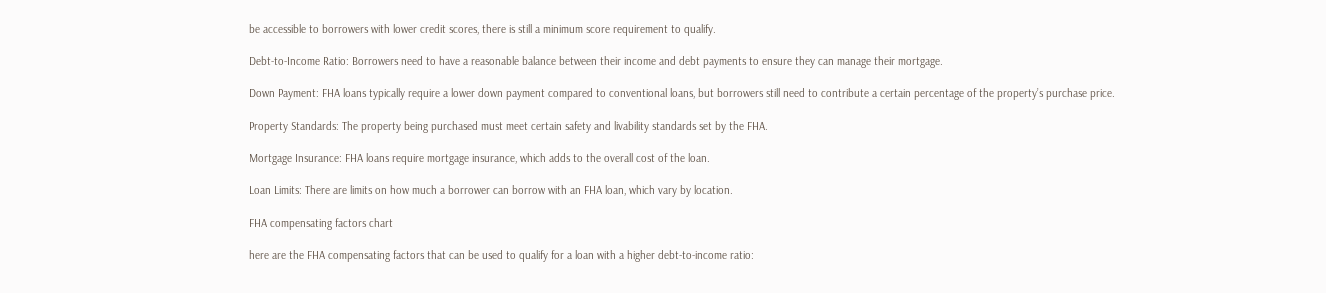be accessible to borrowers with lower credit scores, there is still a minimum score requirement to qualify.

Debt-to-Income Ratio: Borrowers need to have a reasonable balance between their income and debt payments to ensure they can manage their mortgage.

Down Payment: FHA loans typically require a lower down payment compared to conventional loans, but borrowers still need to contribute a certain percentage of the property’s purchase price.

Property Standards: The property being purchased must meet certain safety and livability standards set by the FHA.

Mortgage Insurance: FHA loans require mortgage insurance, which adds to the overall cost of the loan.

Loan Limits: There are limits on how much a borrower can borrow with an FHA loan, which vary by location.

FHA compensating factors chart

here are the FHA compensating factors that can be used to qualify for a loan with a higher debt-to-income ratio: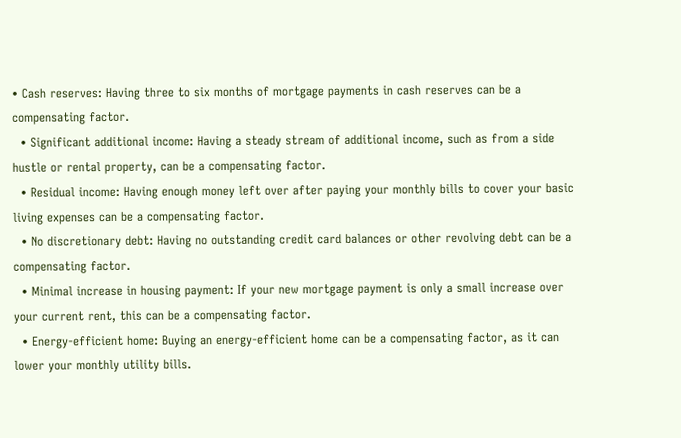• Cash reserves: Having three to six months of mortgage payments in cash reserves can be a compensating factor.
  • Significant additional income: Having a steady stream of additional income, such as from a side hustle or rental property, can be a compensating factor.
  • Residual income: Having enough money left over after paying your monthly bills to cover your basic living expenses can be a compensating factor.
  • No discretionary debt: Having no outstanding credit card balances or other revolving debt can be a compensating factor.
  • Minimal increase in housing payment: If your new mortgage payment is only a small increase over your current rent, this can be a compensating factor.
  • Energy-efficient home: Buying an energy-efficient home can be a compensating factor, as it can lower your monthly utility bills.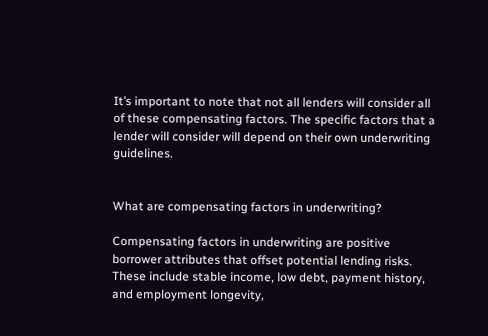It’s important to note that not all lenders will consider all of these compensating factors. The specific factors that a lender will consider will depend on their own underwriting guidelines.


What are compensating factors in underwriting?

Compensating factors in underwriting are positive borrower attributes that offset potential lending risks. These include stable income, low debt, payment history, and employment longevity,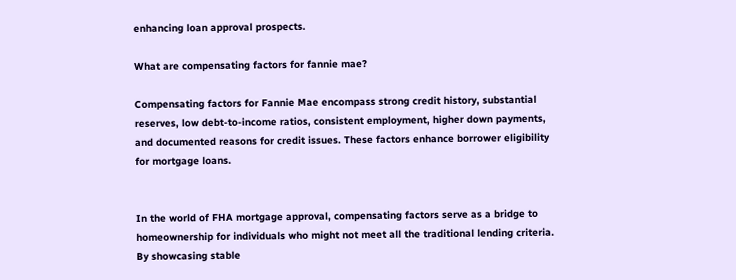enhancing loan approval prospects.

What are compensating factors for fannie mae?

Compensating factors for Fannie Mae encompass strong credit history, substantial reserves, low debt-to-income ratios, consistent employment, higher down payments, and documented reasons for credit issues. These factors enhance borrower eligibility for mortgage loans.


In the world of FHA mortgage approval, compensating factors serve as a bridge to homeownership for individuals who might not meet all the traditional lending criteria. By showcasing stable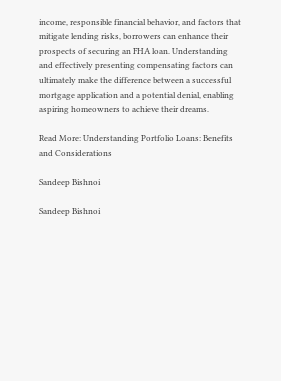income, responsible financial behavior, and factors that mitigate lending risks, borrowers can enhance their prospects of securing an FHA loan. Understanding and effectively presenting compensating factors can ultimately make the difference between a successful mortgage application and a potential denial, enabling aspiring homeowners to achieve their dreams.

Read More: Understanding Portfolio Loans: Benefits and Considerations

Sandeep Bishnoi

Sandeep Bishnoi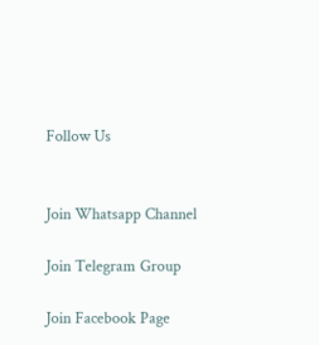Follow Us


Join Whatsapp Channel

Join Telegram Group

Join Facebook Page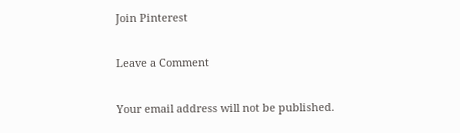Join Pinterest

Leave a Comment

Your email address will not be published.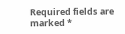Required fields are marked *